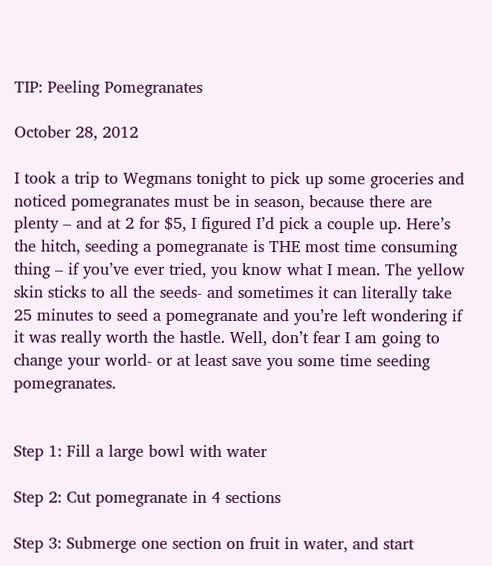TIP: Peeling Pomegranates

October 28, 2012

I took a trip to Wegmans tonight to pick up some groceries and noticed pomegranates must be in season, because there are plenty – and at 2 for $5, I figured I’d pick a couple up. Here’s the hitch, seeding a pomegranate is THE most time consuming thing – if you’ve ever tried, you know what I mean. The yellow skin sticks to all the seeds- and sometimes it can literally take 25 minutes to seed a pomegranate and you’re left wondering if it was really worth the hastle. Well, don’t fear I am going to change your world- or at least save you some time seeding pomegranates.


Step 1: Fill a large bowl with water

Step 2: Cut pomegranate in 4 sections

Step 3: Submerge one section on fruit in water, and start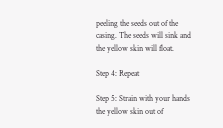peeling the seeds out of the casing. The seeds will sink and the yellow skin will float.

Step 4: Repeat

Step 5: Strain with your hands the yellow skin out of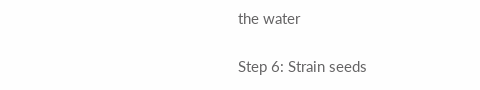the water

Step 6: Strain seeds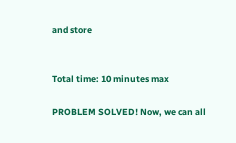and store


Total time: 10 minutes max

PROBLEM SOLVED! Now, we can all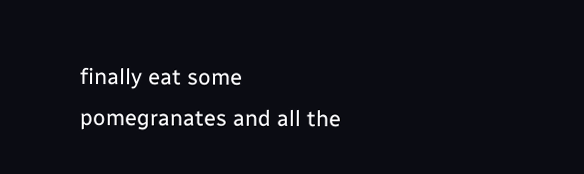finally eat some pomegranates and all the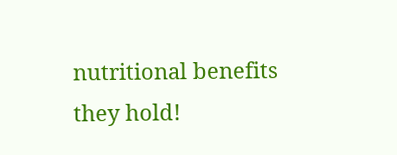nutritional benefits they hold!